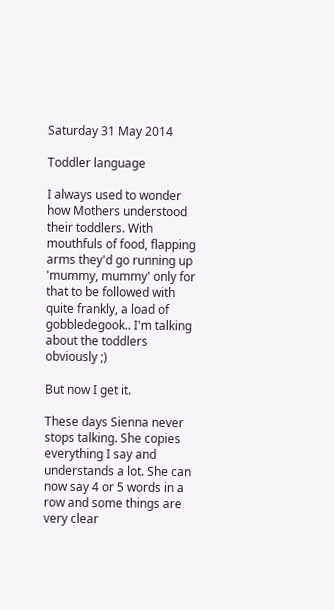Saturday 31 May 2014

Toddler language

I always used to wonder how Mothers understood their toddlers. With mouthfuls of food, flapping arms they'd go running up 'mummy, mummy' only for that to be followed with quite frankly, a load of gobbledegook.. I'm talking about the toddlers obviously ;)

But now I get it.

These days Sienna never stops talking. She copies everything I say and understands a lot. She can now say 4 or 5 words in a row and some things are very clear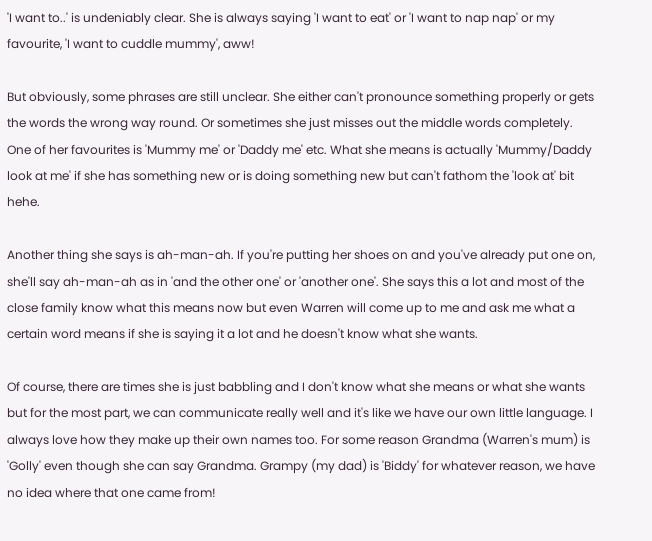'I want to..' is undeniably clear. She is always saying 'I want to eat' or 'I want to nap nap' or my favourite, 'I want to cuddle mummy', aww!

But obviously, some phrases are still unclear. She either can't pronounce something properly or gets the words the wrong way round. Or sometimes she just misses out the middle words completely. One of her favourites is 'Mummy me' or 'Daddy me' etc. What she means is actually 'Mummy/Daddy look at me' if she has something new or is doing something new but can't fathom the 'look at' bit hehe.

Another thing she says is ah-man-ah. If you're putting her shoes on and you've already put one on, she'll say ah-man-ah as in 'and the other one' or 'another one'. She says this a lot and most of the close family know what this means now but even Warren will come up to me and ask me what a certain word means if she is saying it a lot and he doesn't know what she wants.

Of course, there are times she is just babbling and I don't know what she means or what she wants but for the most part, we can communicate really well and it's like we have our own little language. I always love how they make up their own names too. For some reason Grandma (Warren's mum) is 'Golly' even though she can say Grandma. Grampy (my dad) is 'Biddy' for whatever reason, we have no idea where that one came from!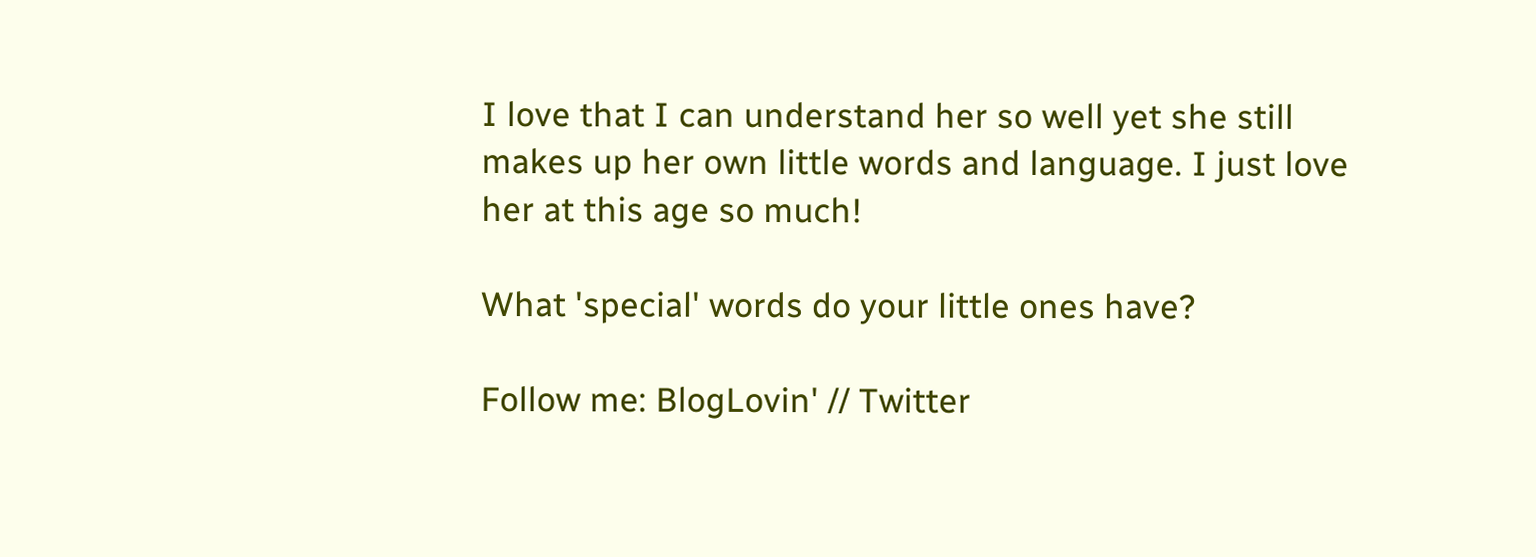I love that I can understand her so well yet she still makes up her own little words and language. I just love her at this age so much!

What 'special' words do your little ones have?

Follow me: BlogLovin' // Twitter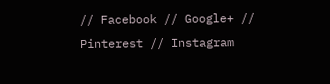// Facebook // Google+ // Pinterest // Instagram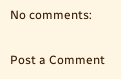No comments:

Post a Comment